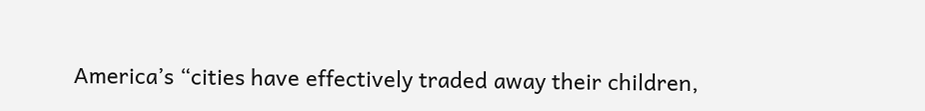America’s “cities have effectively traded away their children,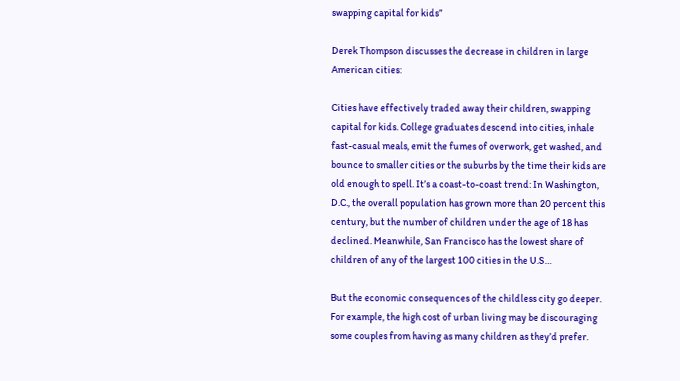swapping capital for kids”

Derek Thompson discusses the decrease in children in large American cities:

Cities have effectively traded away their children, swapping capital for kids. College graduates descend into cities, inhale fast-casual meals, emit the fumes of overwork, get washed, and bounce to smaller cities or the suburbs by the time their kids are old enough to spell. It’s a coast-to-coast trend: In Washington, D.C., the overall population has grown more than 20 percent this century, but the number of children under the age of 18 has declined. Meanwhile, San Francisco has the lowest share of children of any of the largest 100 cities in the U.S…

But the economic consequences of the childless city go deeper. For example, the high cost of urban living may be discouraging some couples from having as many children as they’d prefer.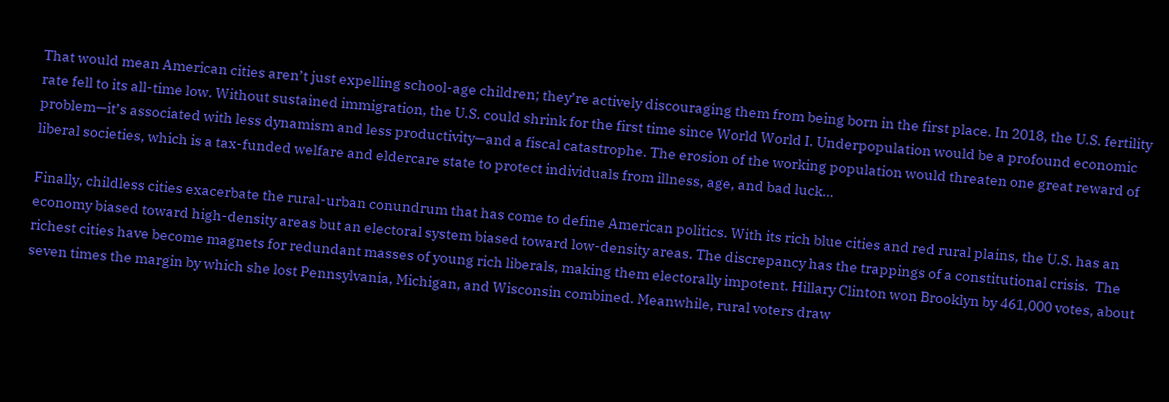That would mean American cities aren’t just expelling school-age children; they’re actively discouraging them from being born in the first place. In 2018, the U.S. fertility rate fell to its all-time low. Without sustained immigration, the U.S. could shrink for the first time since World World I. Underpopulation would be a profound economic problem—it’s associated with less dynamism and less productivity—and a fiscal catastrophe. The erosion of the working population would threaten one great reward of liberal societies, which is a tax-funded welfare and eldercare state to protect individuals from illness, age, and bad luck…

Finally, childless cities exacerbate the rural-urban conundrum that has come to define American politics. With its rich blue cities and red rural plains, the U.S. has an economy biased toward high-density areas but an electoral system biased toward low-density areas. The discrepancy has the trappings of a constitutional crisis.  The richest cities have become magnets for redundant masses of young rich liberals, making them electorally impotent. Hillary Clinton won Brooklyn by 461,000 votes, about seven times the margin by which she lost Pennsylvania, Michigan, and Wisconsin combined. Meanwhile, rural voters draw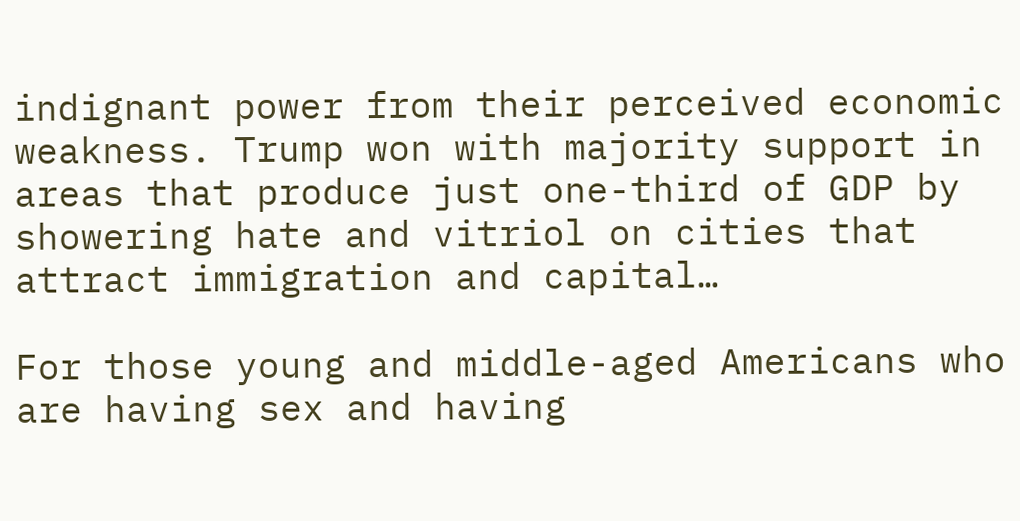indignant power from their perceived economic weakness. Trump won with majority support in areas that produce just one-third of GDP by showering hate and vitriol on cities that attract immigration and capital…

For those young and middle-aged Americans who are having sex and having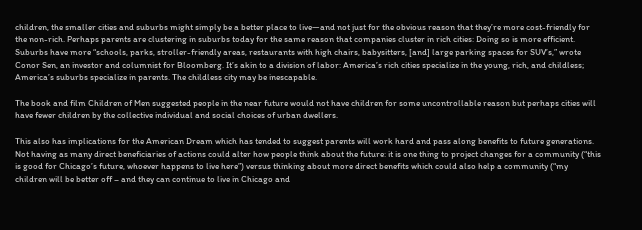children, the smaller cities and suburbs might simply be a better place to live—and not just for the obvious reason that they’re more cost-friendly for the non-rich. Perhaps parents are clustering in suburbs today for the same reason that companies cluster in rich cities: Doing so is more efficient. Suburbs have more “schools, parks, stroller-friendly areas, restaurants with high chairs, babysitters, [and] large parking spaces for SUV’s,” wrote Conor Sen, an investor and columnist for Bloomberg. It’s akin to a division of labor: America’s rich cities specialize in the young, rich, and childless; America’s suburbs specialize in parents. The childless city may be inescapable.

The book and film Children of Men suggested people in the near future would not have children for some uncontrollable reason but perhaps cities will have fewer children by the collective individual and social choices of urban dwellers.

This also has implications for the American Dream which has tended to suggest parents will work hard and pass along benefits to future generations. Not having as many direct beneficiaries of actions could alter how people think about the future: it is one thing to project changes for a community (“this is good for Chicago’s future, whoever happens to live here”) versus thinking about more direct benefits which could also help a community (“my children will be better off – and they can continue to live in Chicago and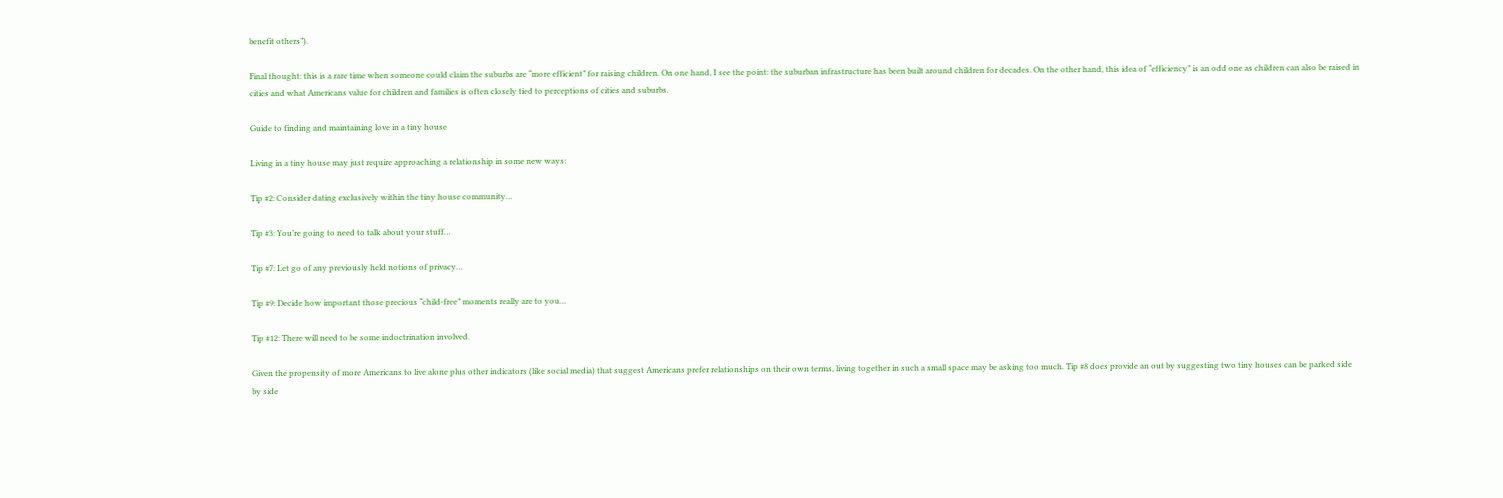benefit others”).

Final thought: this is a rare time when someone could claim the suburbs are “more efficient” for raising children. On one hand, I see the point: the suburban infrastructure has been built around children for decades. On the other hand, this idea of “efficiency” is an odd one as children can also be raised in cities and what Americans value for children and families is often closely tied to perceptions of cities and suburbs.

Guide to finding and maintaining love in a tiny house

Living in a tiny house may just require approaching a relationship in some new ways:

Tip #2: Consider dating exclusively within the tiny house community…

Tip #3: You’re going to need to talk about your stuff…

Tip #7: Let go of any previously held notions of privacy…

Tip #9: Decide how important those precious “child-free” moments really are to you…

Tip #12: There will need to be some indoctrination involved.

Given the propensity of more Americans to live alone plus other indicators (like social media) that suggest Americans prefer relationships on their own terms, living together in such a small space may be asking too much. Tip #8 does provide an out by suggesting two tiny houses can be parked side by side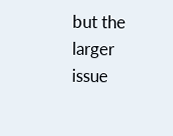but the larger issue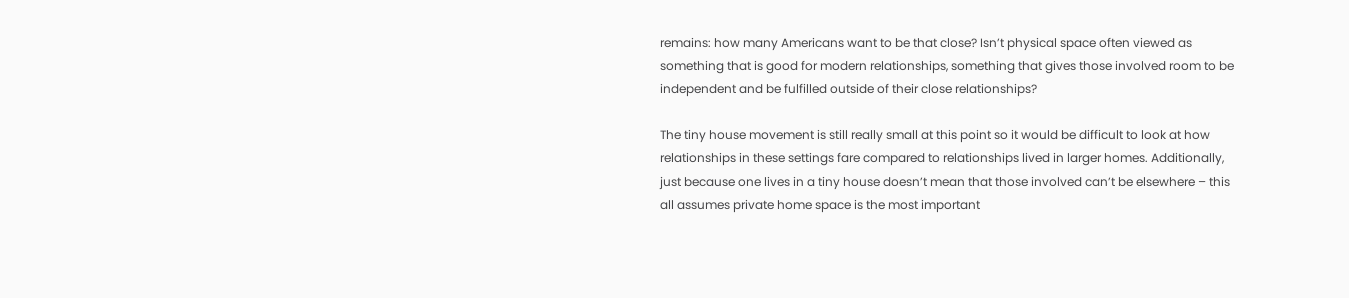remains: how many Americans want to be that close? Isn’t physical space often viewed as something that is good for modern relationships, something that gives those involved room to be independent and be fulfilled outside of their close relationships?

The tiny house movement is still really small at this point so it would be difficult to look at how relationships in these settings fare compared to relationships lived in larger homes. Additionally, just because one lives in a tiny house doesn’t mean that those involved can’t be elsewhere – this all assumes private home space is the most important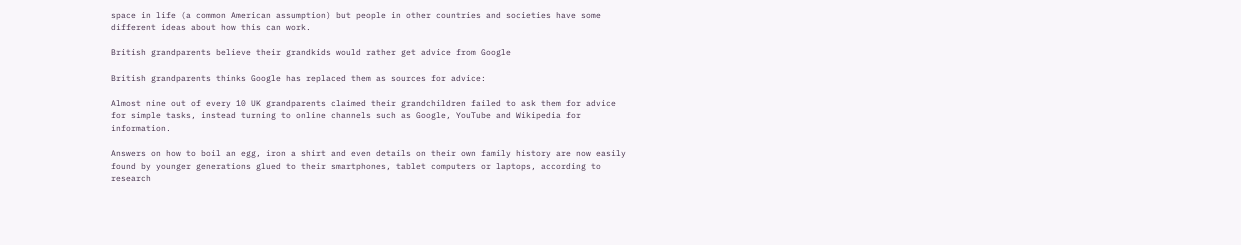space in life (a common American assumption) but people in other countries and societies have some different ideas about how this can work.

British grandparents believe their grandkids would rather get advice from Google

British grandparents thinks Google has replaced them as sources for advice:

Almost nine out of every 10 UK grandparents claimed their grandchildren failed to ask them for advice for simple tasks, instead turning to online channels such as Google, YouTube and Wikipedia for information.

Answers on how to boil an egg, iron a shirt and even details on their own family history are now easily found by younger generations glued to their smartphones, tablet computers or laptops, according to research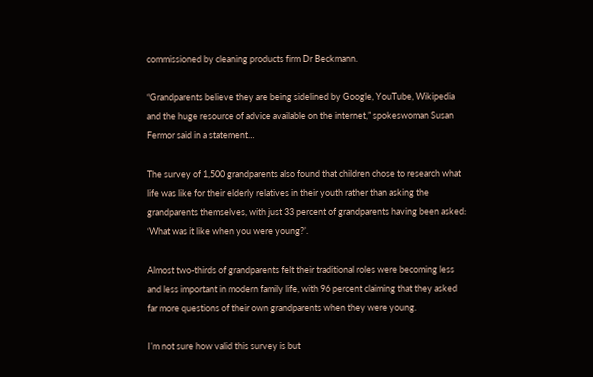commissioned by cleaning products firm Dr Beckmann.

“Grandparents believe they are being sidelined by Google, YouTube, Wikipedia and the huge resource of advice available on the internet,” spokeswoman Susan Fermor said in a statement…

The survey of 1,500 grandparents also found that children chose to research what life was like for their elderly relatives in their youth rather than asking the grandparents themselves, with just 33 percent of grandparents having been asked: ‘What was it like when you were young?’.

Almost two-thirds of grandparents felt their traditional roles were becoming less and less important in modern family life, with 96 percent claiming that they asked far more questions of their own grandparents when they were young.

I’m not sure how valid this survey is but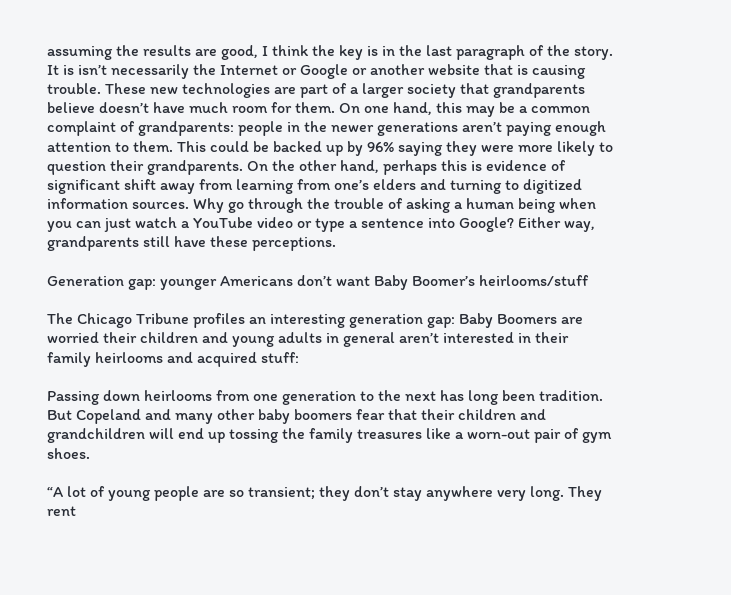assuming the results are good, I think the key is in the last paragraph of the story. It is isn’t necessarily the Internet or Google or another website that is causing trouble. These new technologies are part of a larger society that grandparents believe doesn’t have much room for them. On one hand, this may be a common complaint of grandparents: people in the newer generations aren’t paying enough attention to them. This could be backed up by 96% saying they were more likely to question their grandparents. On the other hand, perhaps this is evidence of significant shift away from learning from one’s elders and turning to digitized information sources. Why go through the trouble of asking a human being when you can just watch a YouTube video or type a sentence into Google? Either way, grandparents still have these perceptions.

Generation gap: younger Americans don’t want Baby Boomer’s heirlooms/stuff

The Chicago Tribune profiles an interesting generation gap: Baby Boomers are worried their children and young adults in general aren’t interested in their family heirlooms and acquired stuff:

Passing down heirlooms from one generation to the next has long been tradition. But Copeland and many other baby boomers fear that their children and grandchildren will end up tossing the family treasures like a worn-out pair of gym shoes.

“A lot of young people are so transient; they don’t stay anywhere very long. They rent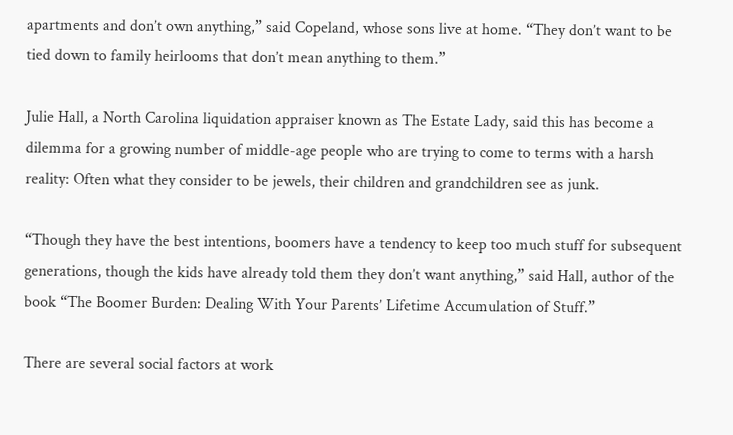apartments and don’t own anything,” said Copeland, whose sons live at home. “They don’t want to be tied down to family heirlooms that don’t mean anything to them.”

Julie Hall, a North Carolina liquidation appraiser known as The Estate Lady, said this has become a dilemma for a growing number of middle-age people who are trying to come to terms with a harsh reality: Often what they consider to be jewels, their children and grandchildren see as junk.

“Though they have the best intentions, boomers have a tendency to keep too much stuff for subsequent generations, though the kids have already told them they don’t want anything,” said Hall, author of the book “The Boomer Burden: Dealing With Your Parents’ Lifetime Accumulation of Stuff.”

There are several social factors at work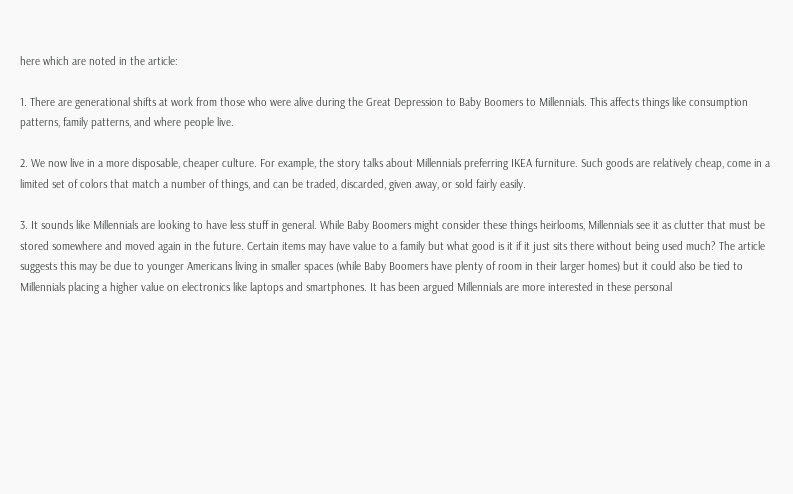here which are noted in the article:

1. There are generational shifts at work from those who were alive during the Great Depression to Baby Boomers to Millennials. This affects things like consumption patterns, family patterns, and where people live.

2. We now live in a more disposable, cheaper culture. For example, the story talks about Millennials preferring IKEA furniture. Such goods are relatively cheap, come in a limited set of colors that match a number of things, and can be traded, discarded, given away, or sold fairly easily.

3. It sounds like Millennials are looking to have less stuff in general. While Baby Boomers might consider these things heirlooms, Millennials see it as clutter that must be stored somewhere and moved again in the future. Certain items may have value to a family but what good is it if it just sits there without being used much? The article suggests this may be due to younger Americans living in smaller spaces (while Baby Boomers have plenty of room in their larger homes) but it could also be tied to Millennials placing a higher value on electronics like laptops and smartphones. It has been argued Millennials are more interested in these personal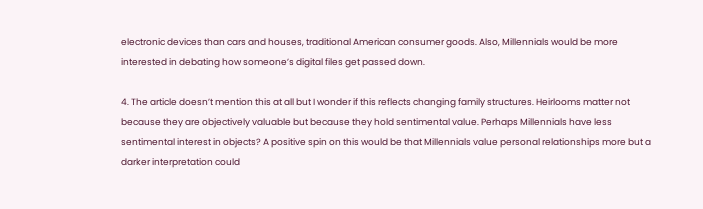electronic devices than cars and houses, traditional American consumer goods. Also, Millennials would be more interested in debating how someone’s digital files get passed down.

4. The article doesn’t mention this at all but I wonder if this reflects changing family structures. Heirlooms matter not because they are objectively valuable but because they hold sentimental value. Perhaps Millennials have less sentimental interest in objects? A positive spin on this would be that Millennials value personal relationships more but a darker interpretation could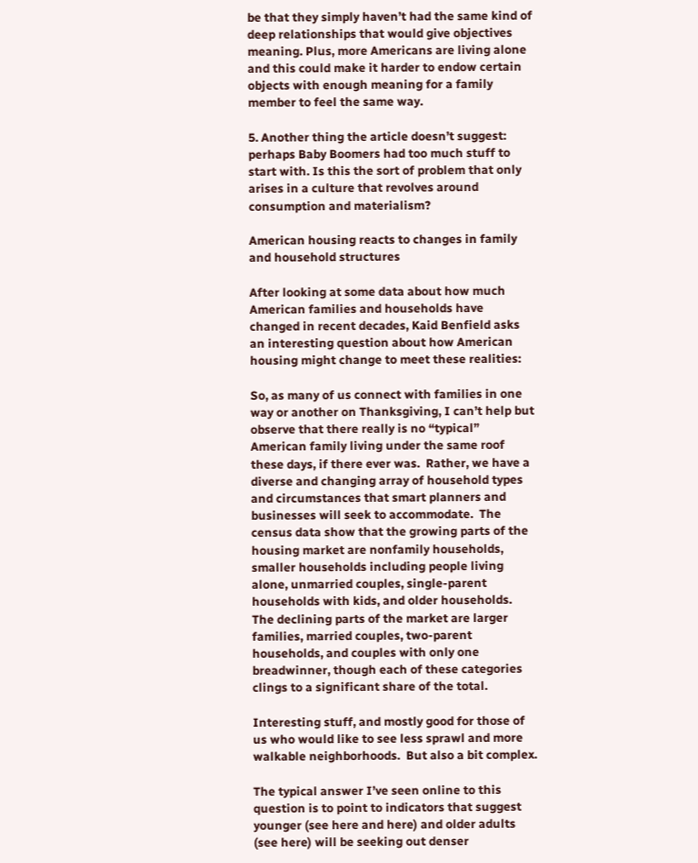be that they simply haven’t had the same kind of deep relationships that would give objectives meaning. Plus, more Americans are living alone and this could make it harder to endow certain objects with enough meaning for a family member to feel the same way.

5. Another thing the article doesn’t suggest: perhaps Baby Boomers had too much stuff to start with. Is this the sort of problem that only arises in a culture that revolves around consumption and materialism?

American housing reacts to changes in family and household structures

After looking at some data about how much American families and households have changed in recent decades, Kaid Benfield asks an interesting question about how American housing might change to meet these realities:

So, as many of us connect with families in one way or another on Thanksgiving, I can’t help but observe that there really is no “typical” American family living under the same roof these days, if there ever was.  Rather, we have a diverse and changing array of household types and circumstances that smart planners and businesses will seek to accommodate.  The census data show that the growing parts of the housing market are nonfamily households, smaller households including people living alone, unmarried couples, single-parent households with kids, and older households.  The declining parts of the market are larger families, married couples, two-parent households, and couples with only one breadwinner, though each of these categories clings to a significant share of the total.

Interesting stuff, and mostly good for those of us who would like to see less sprawl and more walkable neighborhoods.  But also a bit complex.

The typical answer I’ve seen online to this question is to point to indicators that suggest younger (see here and here) and older adults (see here) will be seeking out denser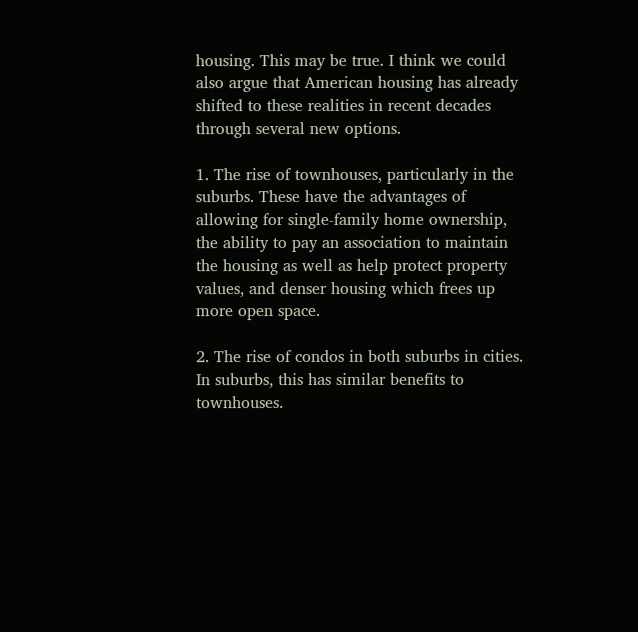housing. This may be true. I think we could also argue that American housing has already shifted to these realities in recent decades through several new options.

1. The rise of townhouses, particularly in the suburbs. These have the advantages of allowing for single-family home ownership, the ability to pay an association to maintain the housing as well as help protect property values, and denser housing which frees up more open space.

2. The rise of condos in both suburbs in cities. In suburbs, this has similar benefits to townhouses.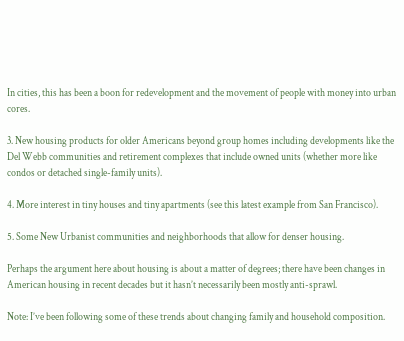In cities, this has been a boon for redevelopment and the movement of people with money into urban cores.

3. New housing products for older Americans beyond group homes including developments like the Del Webb communities and retirement complexes that include owned units (whether more like condos or detached single-family units).

4. More interest in tiny houses and tiny apartments (see this latest example from San Francisco).

5. Some New Urbanist communities and neighborhoods that allow for denser housing.

Perhaps the argument here about housing is about a matter of degrees; there have been changes in American housing in recent decades but it hasn’t necessarily been mostly anti-sprawl.

Note: I’ve been following some of these trends about changing family and household composition.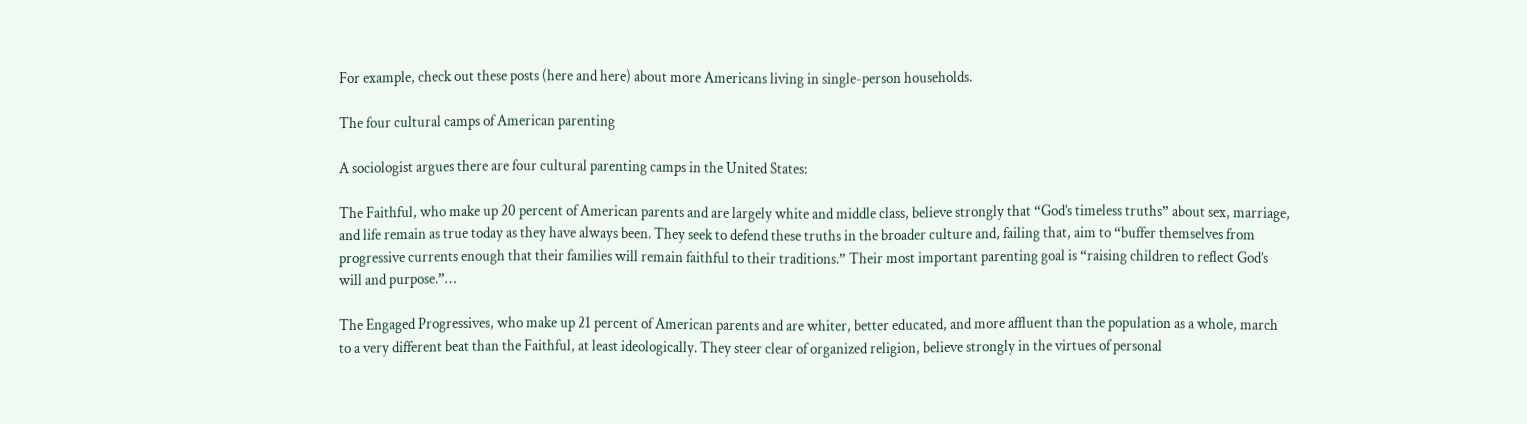For example, check out these posts (here and here) about more Americans living in single-person households.

The four cultural camps of American parenting

A sociologist argues there are four cultural parenting camps in the United States:

The Faithful, who make up 20 percent of American parents and are largely white and middle class, believe strongly that “God’s timeless truths” about sex, marriage, and life remain as true today as they have always been. They seek to defend these truths in the broader culture and, failing that, aim to “buffer themselves from progressive currents enough that their families will remain faithful to their traditions.” Their most important parenting goal is “raising children to reflect God’s will and purpose.”…

The Engaged Progressives, who make up 21 percent of American parents and are whiter, better educated, and more affluent than the population as a whole, march to a very different beat than the Faithful, at least ideologically. They steer clear of organized religion, believe strongly in the virtues of personal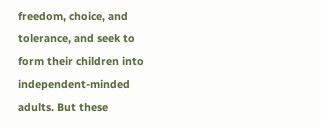freedom, choice, and tolerance, and seek to form their children into independent-minded adults. But these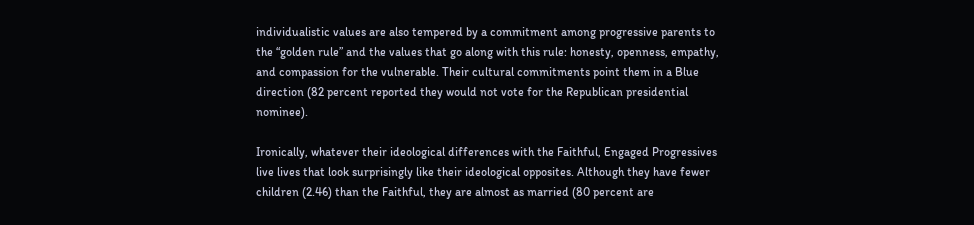individualistic values are also tempered by a commitment among progressive parents to the “golden rule” and the values that go along with this rule: honesty, openness, empathy, and compassion for the vulnerable. Their cultural commitments point them in a Blue direction (82 percent reported they would not vote for the Republican presidential nominee).

Ironically, whatever their ideological differences with the Faithful, Engaged Progressives live lives that look surprisingly like their ideological opposites. Although they have fewer children (2.46) than the Faithful, they are almost as married (80 percent are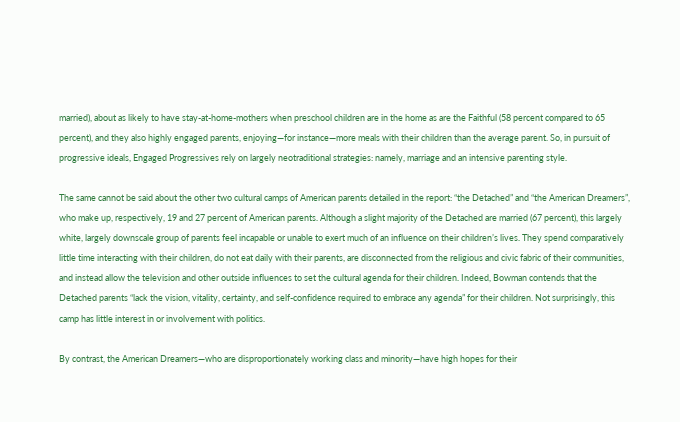married), about as likely to have stay-at-home-mothers when preschool children are in the home as are the Faithful (58 percent compared to 65 percent), and they also highly engaged parents, enjoying—for instance—more meals with their children than the average parent. So, in pursuit of progressive ideals, Engaged Progressives rely on largely neotraditional strategies: namely, marriage and an intensive parenting style.

The same cannot be said about the other two cultural camps of American parents detailed in the report: “the Detached” and “the American Dreamers”, who make up, respectively, 19 and 27 percent of American parents. Although a slight majority of the Detached are married (67 percent), this largely white, largely downscale group of parents feel incapable or unable to exert much of an influence on their children’s lives. They spend comparatively little time interacting with their children, do not eat daily with their parents, are disconnected from the religious and civic fabric of their communities, and instead allow the television and other outside influences to set the cultural agenda for their children. Indeed, Bowman contends that the Detached parents “lack the vision, vitality, certainty, and self-confidence required to embrace any agenda” for their children. Not surprisingly, this camp has little interest in or involvement with politics.

By contrast, the American Dreamers—who are disproportionately working class and minority—have high hopes for their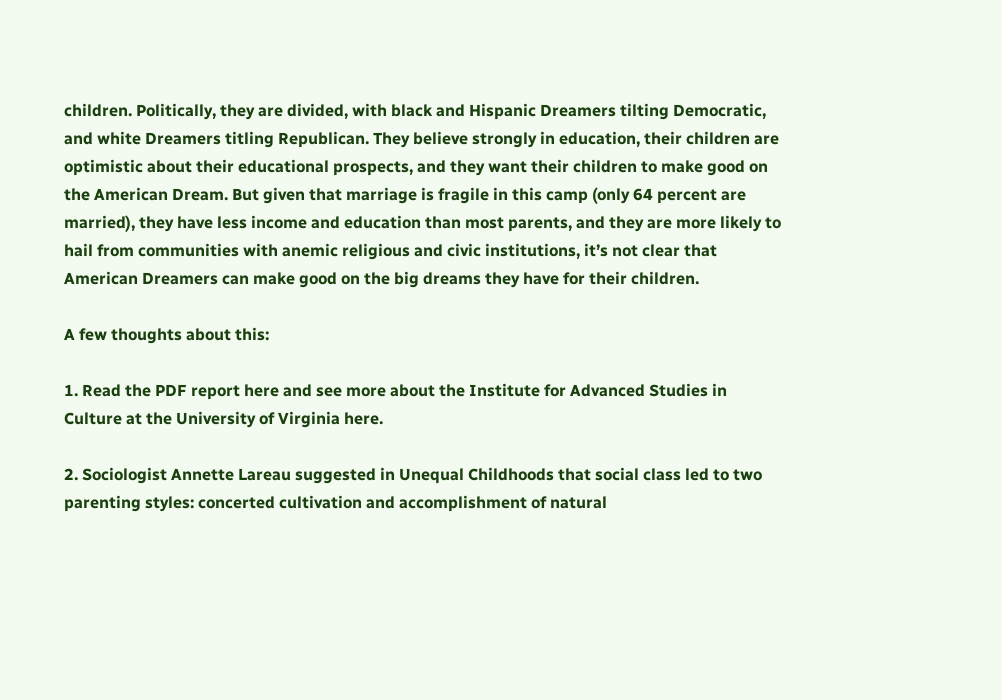children. Politically, they are divided, with black and Hispanic Dreamers tilting Democratic, and white Dreamers titling Republican. They believe strongly in education, their children are optimistic about their educational prospects, and they want their children to make good on the American Dream. But given that marriage is fragile in this camp (only 64 percent are married), they have less income and education than most parents, and they are more likely to hail from communities with anemic religious and civic institutions, it’s not clear that American Dreamers can make good on the big dreams they have for their children.

A few thoughts about this:

1. Read the PDF report here and see more about the Institute for Advanced Studies in Culture at the University of Virginia here.

2. Sociologist Annette Lareau suggested in Unequal Childhoods that social class led to two parenting styles: concerted cultivation and accomplishment of natural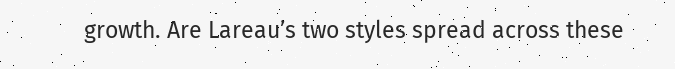growth. Are Lareau’s two styles spread across these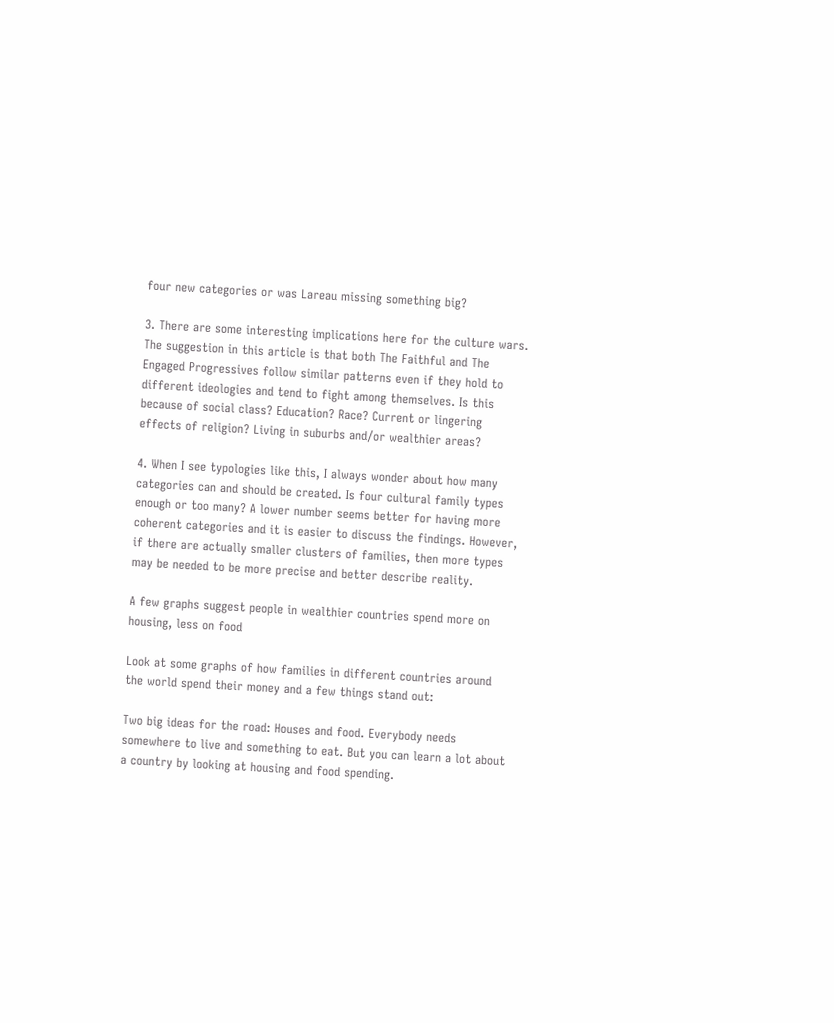four new categories or was Lareau missing something big?

3. There are some interesting implications here for the culture wars. The suggestion in this article is that both The Faithful and The Engaged Progressives follow similar patterns even if they hold to different ideologies and tend to fight among themselves. Is this because of social class? Education? Race? Current or lingering effects of religion? Living in suburbs and/or wealthier areas?

4. When I see typologies like this, I always wonder about how many categories can and should be created. Is four cultural family types enough or too many? A lower number seems better for having more coherent categories and it is easier to discuss the findings. However, if there are actually smaller clusters of families, then more types may be needed to be more precise and better describe reality.

A few graphs suggest people in wealthier countries spend more on housing, less on food

Look at some graphs of how families in different countries around the world spend their money and a few things stand out:

Two big ideas for the road: Houses and food. Everybody needs somewhere to live and something to eat. But you can learn a lot about a country by looking at housing and food spending.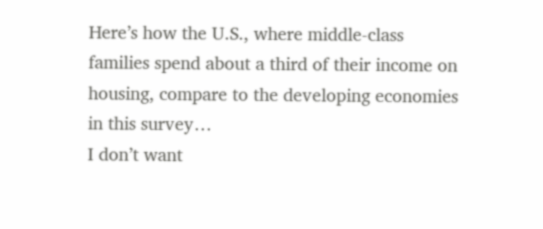Here’s how the U.S., where middle-class families spend about a third of their income on housing, compare to the developing economies in this survey…
I don’t want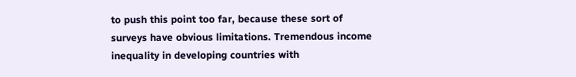to push this point too far, because these sort of surveys have obvious limitations. Tremendous income inequality in developing countries with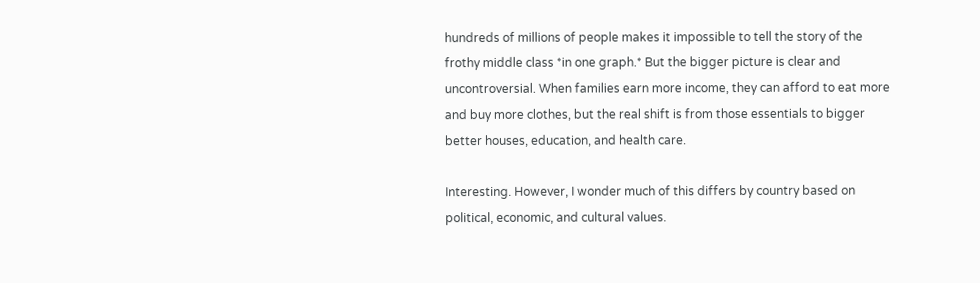hundreds of millions of people makes it impossible to tell the story of the frothy middle class *in one graph.* But the bigger picture is clear and uncontroversial. When families earn more income, they can afford to eat more and buy more clothes, but the real shift is from those essentials to bigger better houses, education, and health care.

Interesting. However, I wonder much of this differs by country based on political, economic, and cultural values.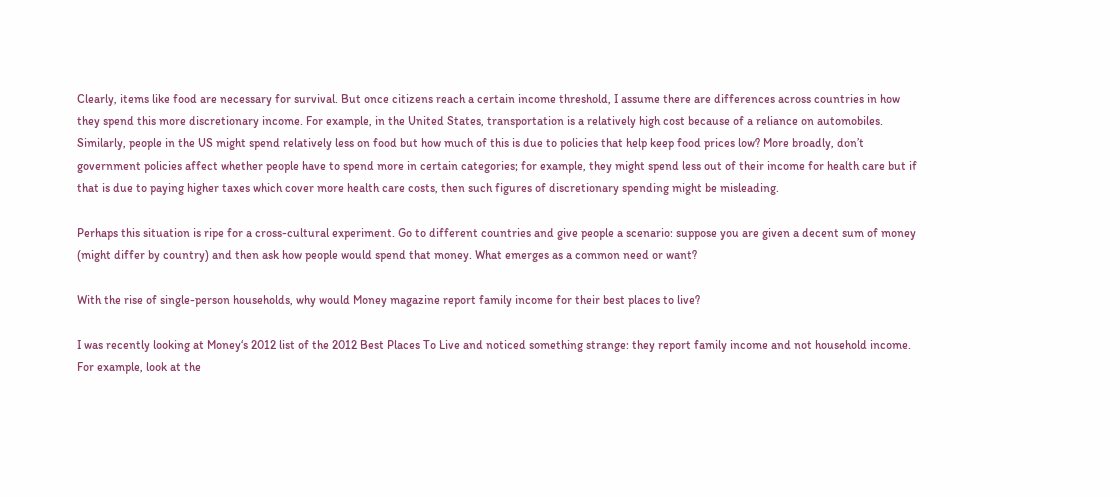Clearly, items like food are necessary for survival. But once citizens reach a certain income threshold, I assume there are differences across countries in how they spend this more discretionary income. For example, in the United States, transportation is a relatively high cost because of a reliance on automobiles. Similarly, people in the US might spend relatively less on food but how much of this is due to policies that help keep food prices low? More broadly, don’t government policies affect whether people have to spend more in certain categories; for example, they might spend less out of their income for health care but if that is due to paying higher taxes which cover more health care costs, then such figures of discretionary spending might be misleading.

Perhaps this situation is ripe for a cross-cultural experiment. Go to different countries and give people a scenario: suppose you are given a decent sum of money (might differ by country) and then ask how people would spend that money. What emerges as a common need or want?

With the rise of single-person households, why would Money magazine report family income for their best places to live?

I was recently looking at Money‘s 2012 list of the 2012 Best Places To Live and noticed something strange: they report family income and not household income. For example, look at the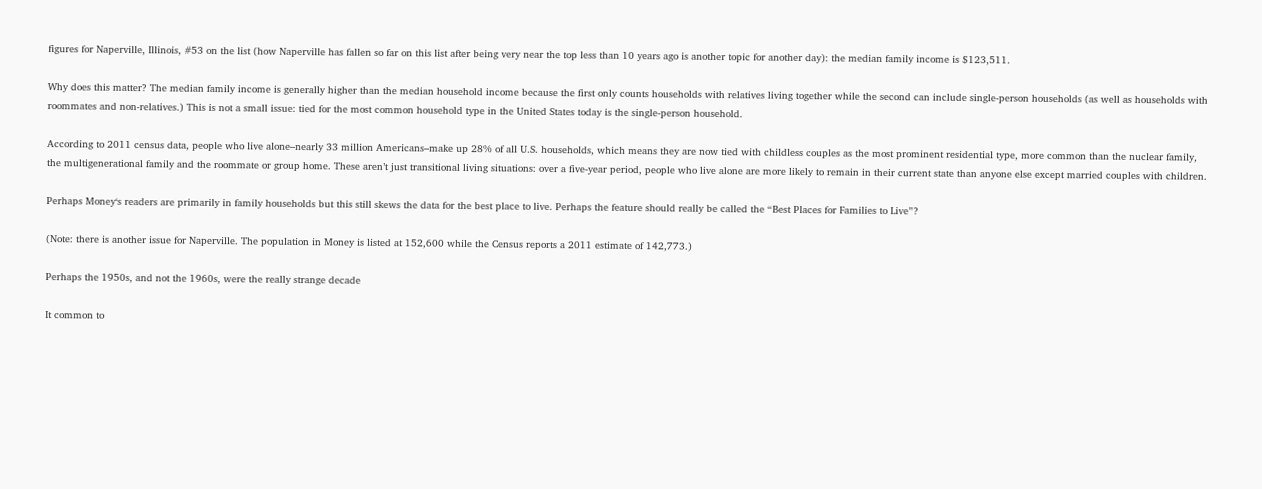figures for Naperville, Illinois, #53 on the list (how Naperville has fallen so far on this list after being very near the top less than 10 years ago is another topic for another day): the median family income is $123,511.

Why does this matter? The median family income is generally higher than the median household income because the first only counts households with relatives living together while the second can include single-person households (as well as households with roommates and non-relatives.) This is not a small issue: tied for the most common household type in the United States today is the single-person household.

According to 2011 census data, people who live alone–nearly 33 million Americans–make up 28% of all U.S. households, which means they are now tied with childless couples as the most prominent residential type, more common than the nuclear family, the multigenerational family and the roommate or group home. These aren’t just transitional living situations: over a five-year period, people who live alone are more likely to remain in their current state than anyone else except married couples with children.

Perhaps Money‘s readers are primarily in family households but this still skews the data for the best place to live. Perhaps the feature should really be called the “Best Places for Families to Live”?

(Note: there is another issue for Naperville. The population in Money is listed at 152,600 while the Census reports a 2011 estimate of 142,773.)

Perhaps the 1950s, and not the 1960s, were the really strange decade

It common to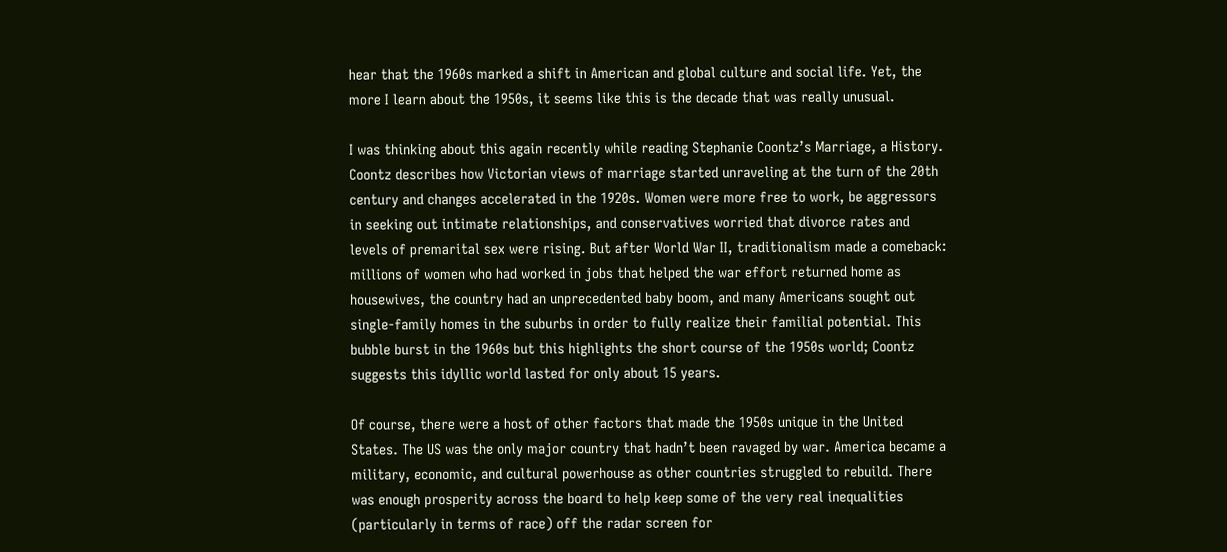hear that the 1960s marked a shift in American and global culture and social life. Yet, the more I learn about the 1950s, it seems like this is the decade that was really unusual.

I was thinking about this again recently while reading Stephanie Coontz’s Marriage, a History. Coontz describes how Victorian views of marriage started unraveling at the turn of the 20th century and changes accelerated in the 1920s. Women were more free to work, be aggressors in seeking out intimate relationships, and conservatives worried that divorce rates and levels of premarital sex were rising. But after World War II, traditionalism made a comeback: millions of women who had worked in jobs that helped the war effort returned home as housewives, the country had an unprecedented baby boom, and many Americans sought out single-family homes in the suburbs in order to fully realize their familial potential. This bubble burst in the 1960s but this highlights the short course of the 1950s world; Coontz suggests this idyllic world lasted for only about 15 years.

Of course, there were a host of other factors that made the 1950s unique in the United States. The US was the only major country that hadn’t been ravaged by war. America became a military, economic, and cultural powerhouse as other countries struggled to rebuild. There was enough prosperity across the board to help keep some of the very real inequalities (particularly in terms of race) off the radar screen for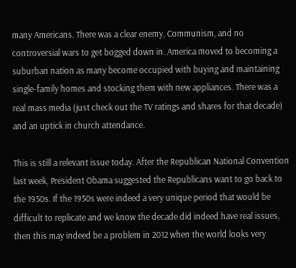many Americans. There was a clear enemy, Communism, and no controversial wars to get bogged down in. America moved to becoming a suburban nation as many become occupied with buying and maintaining single-family homes and stocking them with new appliances. There was a real mass media (just check out the TV ratings and shares for that decade) and an uptick in church attendance.

This is still a relevant issue today. After the Republican National Convention last week, President Obama suggested the Republicans want to go back to the 1950s. If the 1950s were indeed a very unique period that would be difficult to replicate and we know the decade did indeed have real issues, then this may indeed be a problem in 2012 when the world looks very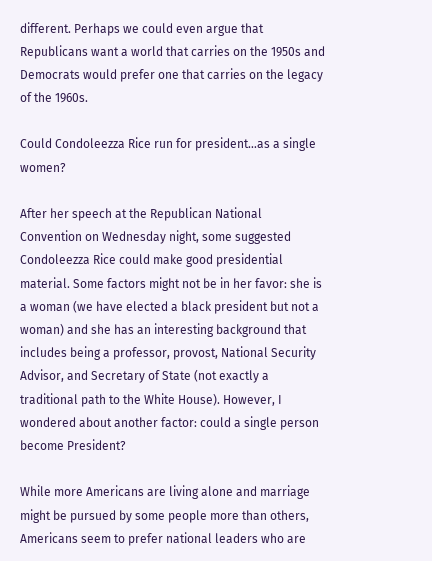different. Perhaps we could even argue that Republicans want a world that carries on the 1950s and Democrats would prefer one that carries on the legacy of the 1960s.

Could Condoleezza Rice run for president…as a single women?

After her speech at the Republican National Convention on Wednesday night, some suggested Condoleezza Rice could make good presidential material. Some factors might not be in her favor: she is a woman (we have elected a black president but not a woman) and she has an interesting background that includes being a professor, provost, National Security Advisor, and Secretary of State (not exactly a traditional path to the White House). However, I wondered about another factor: could a single person become President?

While more Americans are living alone and marriage might be pursued by some people more than others, Americans seem to prefer national leaders who are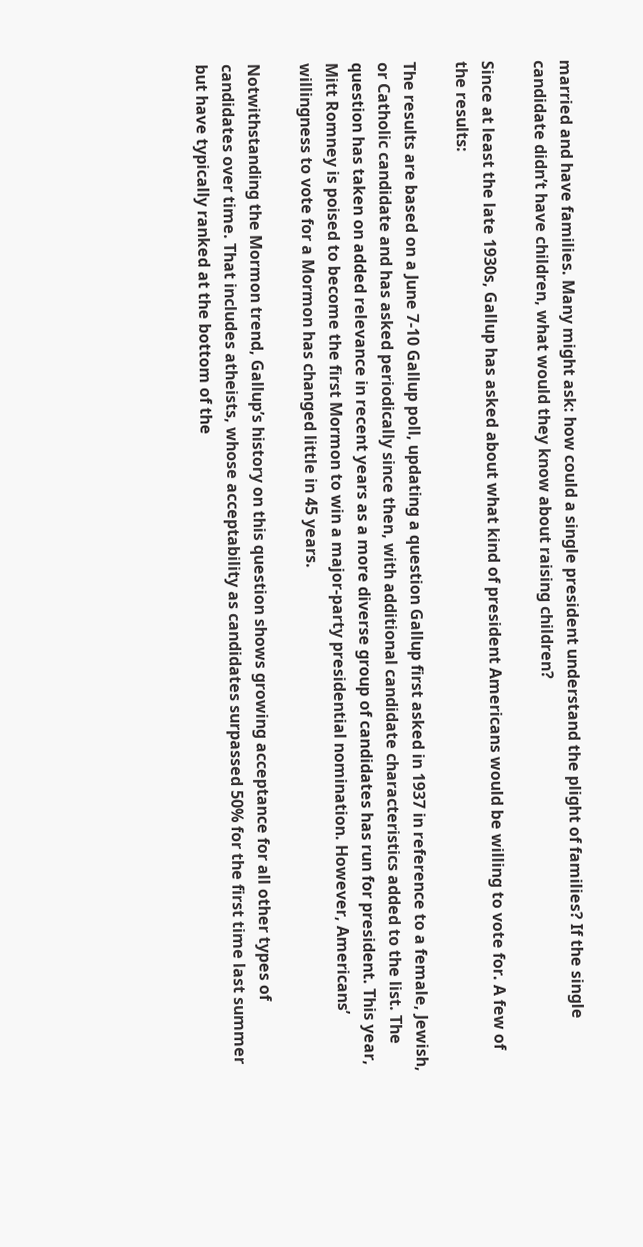married and have families. Many might ask: how could a single president understand the plight of families? If the single candidate didn’t have children, what would they know about raising children?

Since at least the late 1930s, Gallup has asked about what kind of president Americans would be willing to vote for. A few of the results:

The results are based on a June 7-10 Gallup poll, updating a question Gallup first asked in 1937 in reference to a female, Jewish, or Catholic candidate and has asked periodically since then, with additional candidate characteristics added to the list. The question has taken on added relevance in recent years as a more diverse group of candidates has run for president. This year, Mitt Romney is poised to become the first Mormon to win a major-party presidential nomination. However, Americans’ willingness to vote for a Mormon has changed little in 45 years.

Notwithstanding the Mormon trend, Gallup’s history on this question shows growing acceptance for all other types of candidates over time. That includes atheists, whose acceptability as candidates surpassed 50% for the first time last summer but have typically ranked at the bottom of the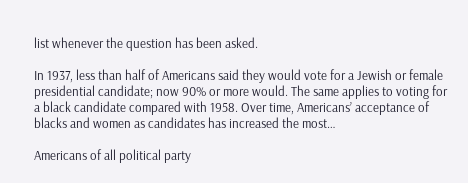list whenever the question has been asked.

In 1937, less than half of Americans said they would vote for a Jewish or female presidential candidate; now 90% or more would. The same applies to voting for a black candidate compared with 1958. Over time, Americans’ acceptance of blacks and women as candidates has increased the most…

Americans of all political party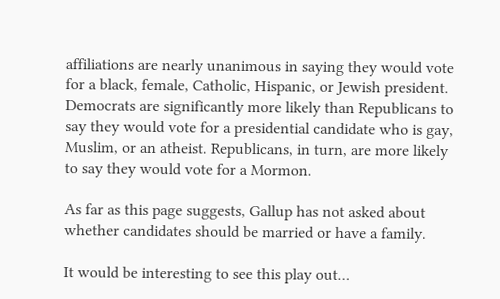affiliations are nearly unanimous in saying they would vote for a black, female, Catholic, Hispanic, or Jewish president. Democrats are significantly more likely than Republicans to say they would vote for a presidential candidate who is gay, Muslim, or an atheist. Republicans, in turn, are more likely to say they would vote for a Mormon.

As far as this page suggests, Gallup has not asked about whether candidates should be married or have a family.

It would be interesting to see this play out…